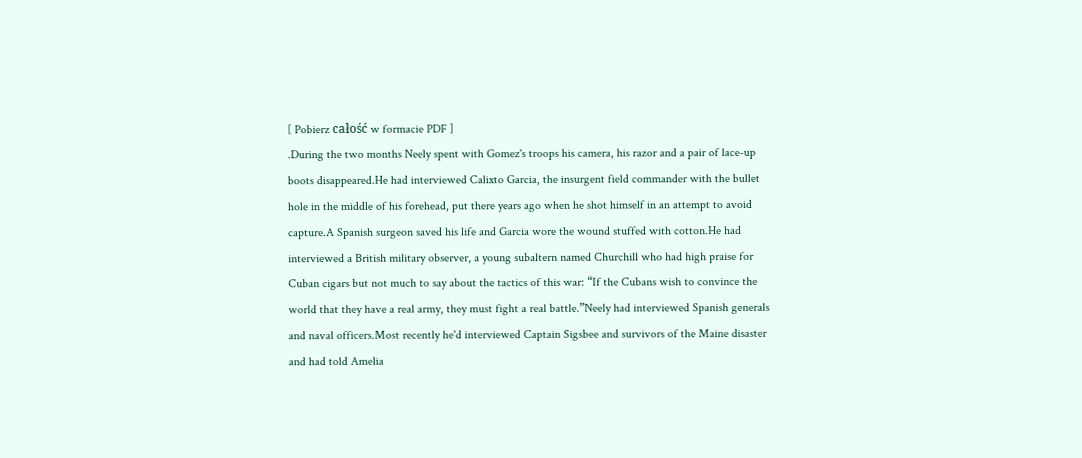[ Pobierz całość w formacie PDF ]
.During the two months Neely spent with Gomez's troops his camera, his razor and a pair of lace-up boots disappeared.He had interviewed Calixto Garcia, the insurgent field commander with the bullet hole in the middle of his forehead, put there years ago when he shot himself in an attempt to avoid capture.A Spanish surgeon saved his life and Garcia wore the wound stuffed with cotton.He had interviewed a British military observer, a young subaltern named Churchill who had high praise for Cuban cigars but not much to say about the tactics of this war: “If the Cubans wish to convince the world that they have a real army, they must fight a real battle.”Neely had interviewed Spanish generals and naval officers.Most recently he'd interviewed Captain Sigsbee and survivors of the Maine disaster and had told Amelia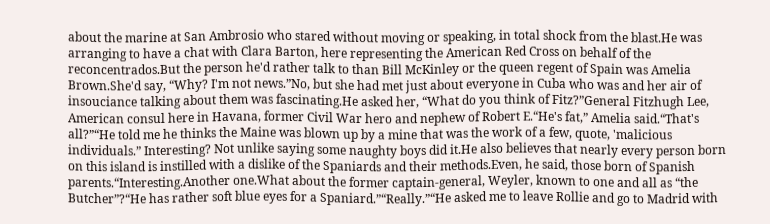about the marine at San Ambrosio who stared without moving or speaking, in total shock from the blast.He was arranging to have a chat with Clara Barton, here representing the American Red Cross on behalf of the reconcentrados.But the person he'd rather talk to than Bill McKinley or the queen regent of Spain was Amelia Brown.She'd say, “Why? I'm not news.”No, but she had met just about everyone in Cuba who was and her air of insouciance talking about them was fascinating.He asked her, “What do you think of Fitz?”General Fitzhugh Lee, American consul here in Havana, former Civil War hero and nephew of Robert E.“He's fat,” Amelia said.“That's all?”“He told me he thinks the Maine was blown up by a mine that was the work of a few, quote, 'malicious individuals.” Interesting? Not unlike saying some naughty boys did it.He also believes that nearly every person born on this island is instilled with a dislike of the Spaniards and their methods.Even, he said, those born of Spanish parents.“Interesting.Another one.What about the former captain-general, Weyler, known to one and all as “the Butcher”?“He has rather soft blue eyes for a Spaniard.”“Really.”“He asked me to leave Rollie and go to Madrid with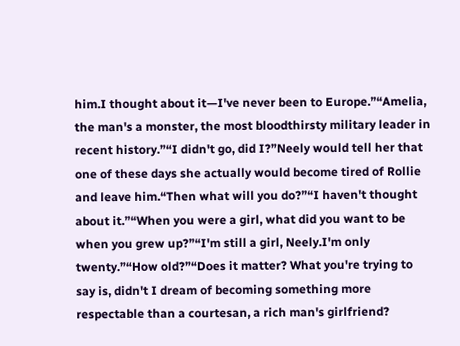him.I thought about it—I've never been to Europe.”“Amelia, the man's a monster, the most bloodthirsty military leader in recent history.”“I didn't go, did I?”Neely would tell her that one of these days she actually would become tired of Rollie and leave him.“Then what will you do?”“I haven't thought about it.”“When you were a girl, what did you want to be when you grew up?”“I'm still a girl, Neely.I'm only twenty.”“How old?”“Does it matter? What you're trying to say is, didn't I dream of becoming something more respectable than a courtesan, a rich man's girlfriend?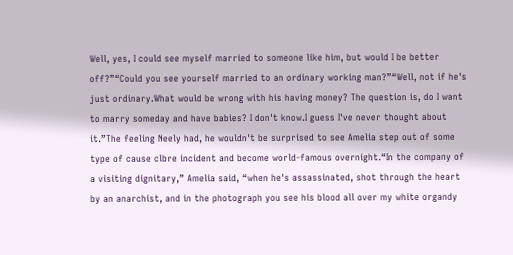Well, yes, I could see myself married to someone like him, but would I be better off?”“Could you see yourself married to an ordinary working man?”“Well, not if he's just ordinary.What would be wrong with his having money? The question is, do I want to marry someday and have babies? I don't know.I guess I've never thought about it.”The feeling Neely had, he wouldn't be surprised to see Amelia step out of some type of cause clbre incident and become world-famous overnight.“In the company of a visiting dignitary,” Amelia said, “when he's assassinated, shot through the heart by an anarchist, and in the photograph you see his blood all over my white organdy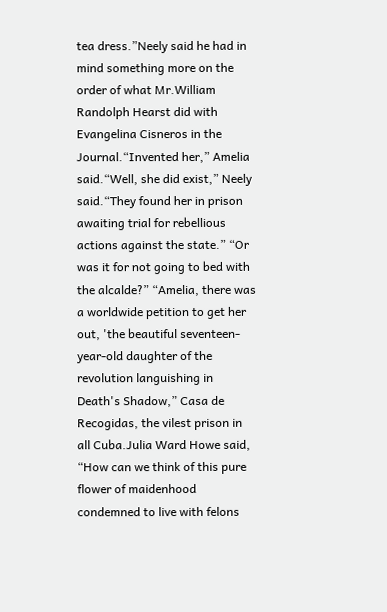tea dress.”Neely said he had in mind something more on the order of what Mr.William Randolph Hearst did with Evangelina Cisneros in the Journal.“Invented her,” Amelia said.“Well, she did exist,” Neely said.“They found her in prison awaiting trial for rebellious actions against the state.” “Or was it for not going to bed with the alcalde?” “Amelia, there was a worldwide petition to get her out, 'the beautiful seventeen-year-old daughter of the revolution languishing in Death's Shadow,” Casa de Recogidas, the vilest prison in all Cuba.Julia Ward Howe said, “How can we think of this pure flower of maidenhood condemned to live with felons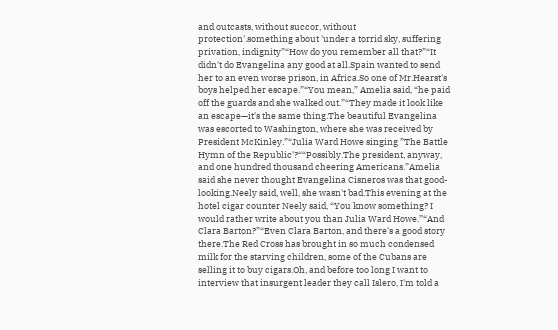and outcasts, without succor, without protection'.something about 'under a torrid sky, suffering privation, indignity”“How do you remember all that?”“It didn't do Evangelina any good at all.Spain wanted to send her to an even worse prison, in Africa.So one of Mr.Hearst's boys helped her escape.”“You mean,” Amelia said, “he paid off the guards and she walked out.”“They made it look like an escape—it's the same thing.The beautiful Evangelina was escorted to Washington, where she was received by President McKinley.”“Julia Ward Howe singing ”The Battle Hymn of the Republic'?““Possibly.The president, anyway, and one hundred thousand cheering Americans.”Amelia said she never thought Evangelina Cisneros was that good-looking.Neely said, well, she wasn't bad.This evening at the hotel cigar counter Neely said, “You know something? I would rather write about you than Julia Ward Howe.”“And Clara Barton?”“Even Clara Barton, and there's a good story there.The Red Cross has brought in so much condensed milk for the starving children, some of the Cubans are selling it to buy cigars.Oh, and before too long I want to interview that insurgent leader they call Islero, I'm told a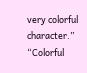very colorful character.” “Colorful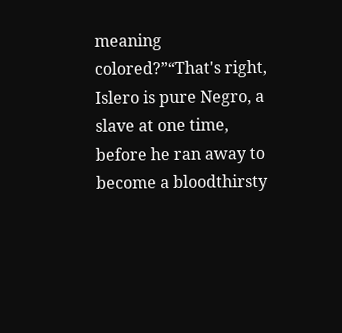meaning colored?”“That's right, Islero is pure Negro, a slave at one time, before he ran away to become a bloodthirsty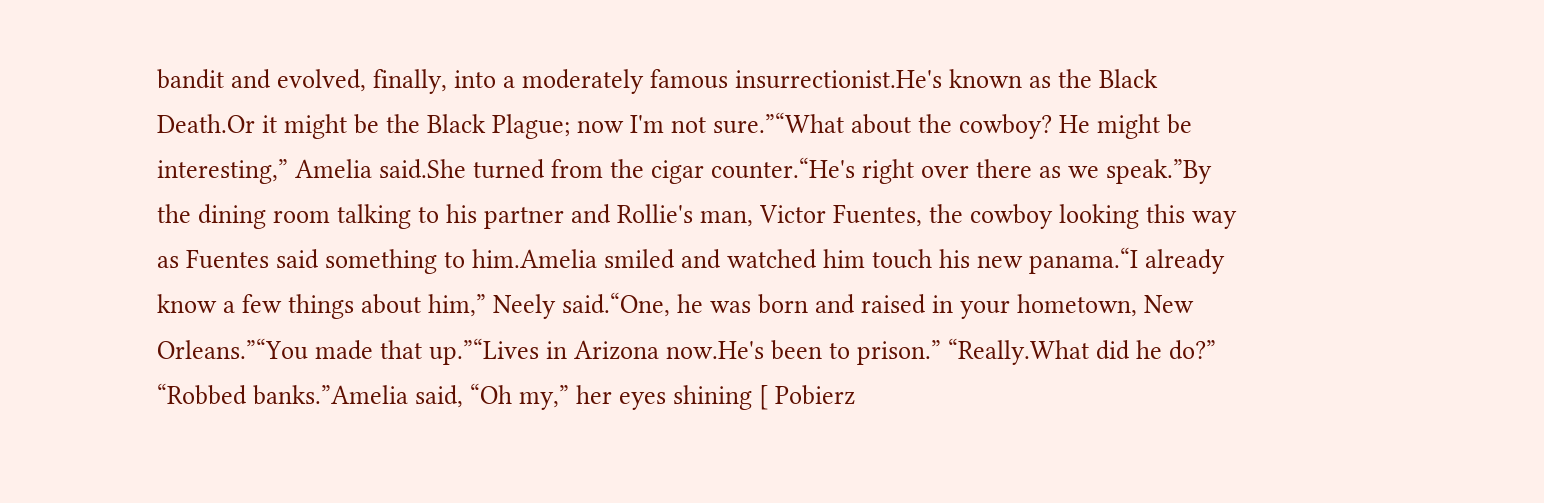bandit and evolved, finally, into a moderately famous insurrectionist.He's known as the Black Death.Or it might be the Black Plague; now I'm not sure.”“What about the cowboy? He might be interesting,” Amelia said.She turned from the cigar counter.“He's right over there as we speak.”By the dining room talking to his partner and Rollie's man, Victor Fuentes, the cowboy looking this way as Fuentes said something to him.Amelia smiled and watched him touch his new panama.“I already know a few things about him,” Neely said.“One, he was born and raised in your hometown, New Orleans.”“You made that up.”“Lives in Arizona now.He's been to prison.” “Really.What did he do?” “Robbed banks.”Amelia said, “Oh my,” her eyes shining [ Pobierz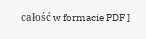całość w formacie PDF ]